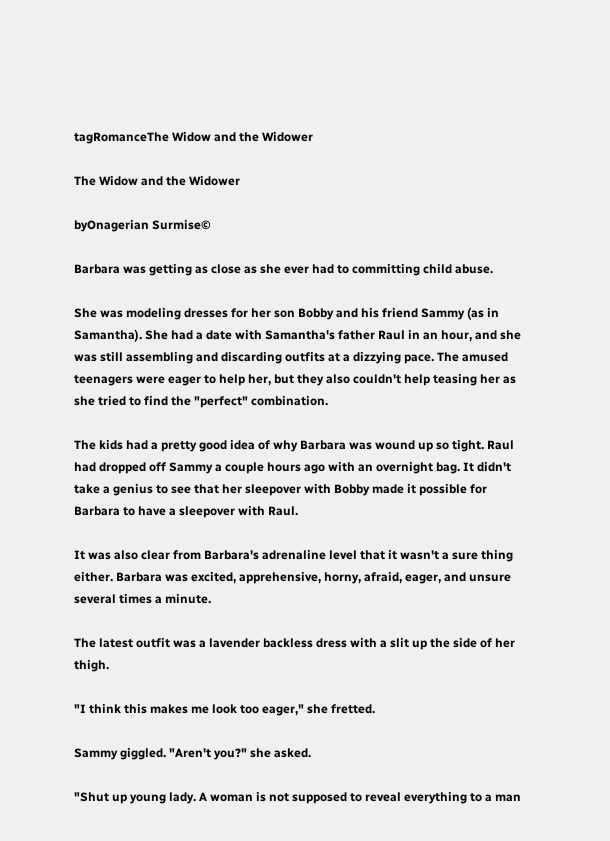tagRomanceThe Widow and the Widower

The Widow and the Widower

byOnagerian Surmise©

Barbara was getting as close as she ever had to committing child abuse.

She was modeling dresses for her son Bobby and his friend Sammy (as in Samantha). She had a date with Samantha's father Raul in an hour, and she was still assembling and discarding outfits at a dizzying pace. The amused teenagers were eager to help her, but they also couldn't help teasing her as she tried to find the "perfect" combination.

The kids had a pretty good idea of why Barbara was wound up so tight. Raul had dropped off Sammy a couple hours ago with an overnight bag. It didn't take a genius to see that her sleepover with Bobby made it possible for Barbara to have a sleepover with Raul.

It was also clear from Barbara's adrenaline level that it wasn't a sure thing either. Barbara was excited, apprehensive, horny, afraid, eager, and unsure several times a minute.

The latest outfit was a lavender backless dress with a slit up the side of her thigh.

"I think this makes me look too eager," she fretted.

Sammy giggled. "Aren't you?" she asked.

"Shut up young lady. A woman is not supposed to reveal everything to a man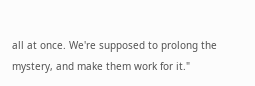all at once. We're supposed to prolong the mystery, and make them work for it."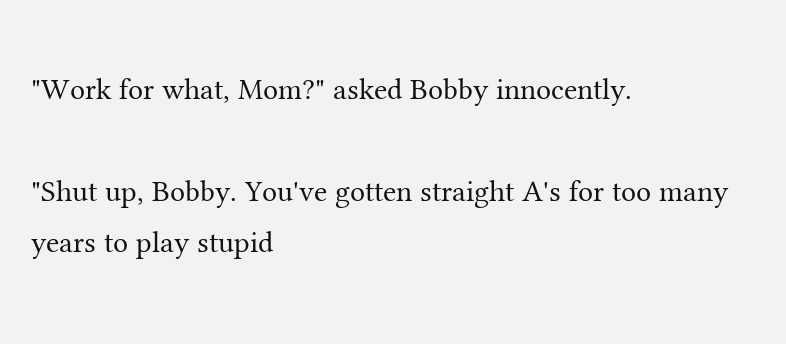"Work for what, Mom?" asked Bobby innocently.

"Shut up, Bobby. You've gotten straight A's for too many years to play stupid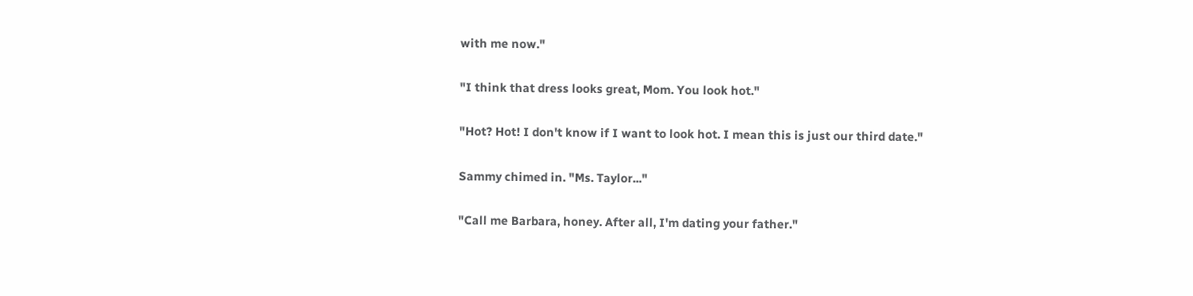with me now."

"I think that dress looks great, Mom. You look hot."

"Hot? Hot! I don't know if I want to look hot. I mean this is just our third date."

Sammy chimed in. "Ms. Taylor..."

"Call me Barbara, honey. After all, I'm dating your father."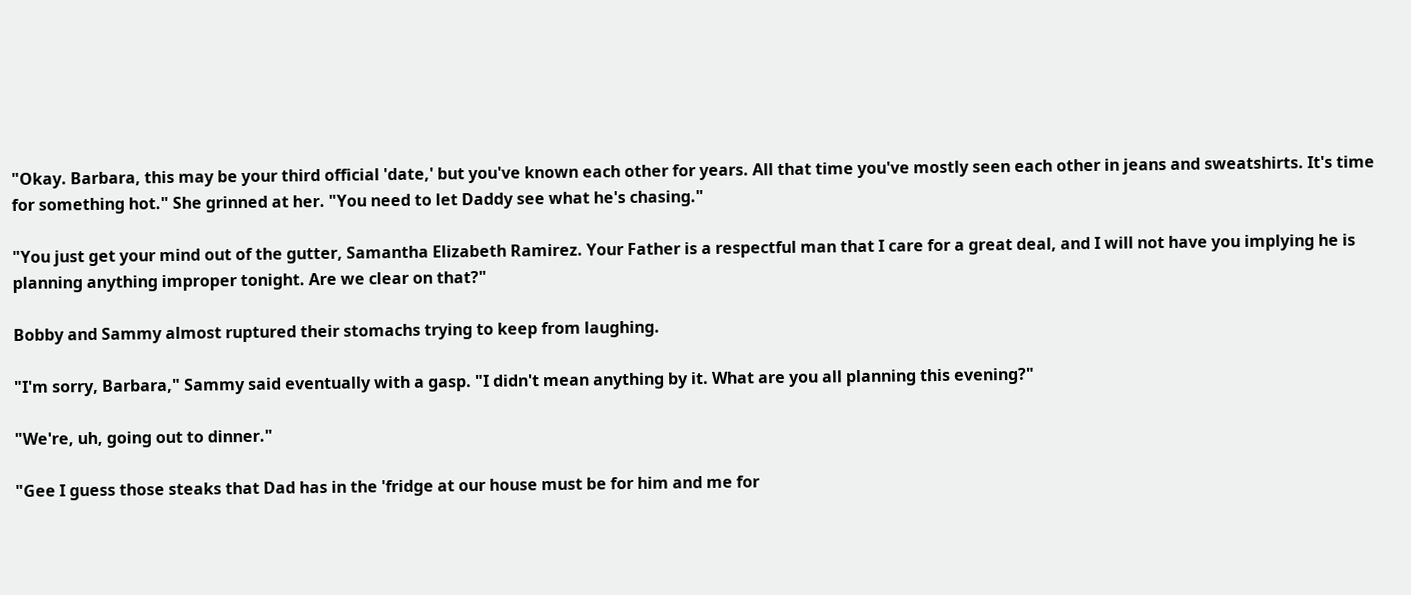"Okay. Barbara, this may be your third official 'date,' but you've known each other for years. All that time you've mostly seen each other in jeans and sweatshirts. It's time for something hot." She grinned at her. "You need to let Daddy see what he's chasing."

"You just get your mind out of the gutter, Samantha Elizabeth Ramirez. Your Father is a respectful man that I care for a great deal, and I will not have you implying he is planning anything improper tonight. Are we clear on that?"

Bobby and Sammy almost ruptured their stomachs trying to keep from laughing.

"I'm sorry, Barbara," Sammy said eventually with a gasp. "I didn't mean anything by it. What are you all planning this evening?"

"We're, uh, going out to dinner."

"Gee I guess those steaks that Dad has in the 'fridge at our house must be for him and me for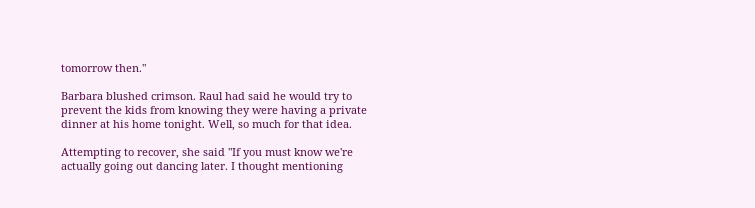tomorrow then."

Barbara blushed crimson. Raul had said he would try to prevent the kids from knowing they were having a private dinner at his home tonight. Well, so much for that idea.

Attempting to recover, she said "If you must know we're actually going out dancing later. I thought mentioning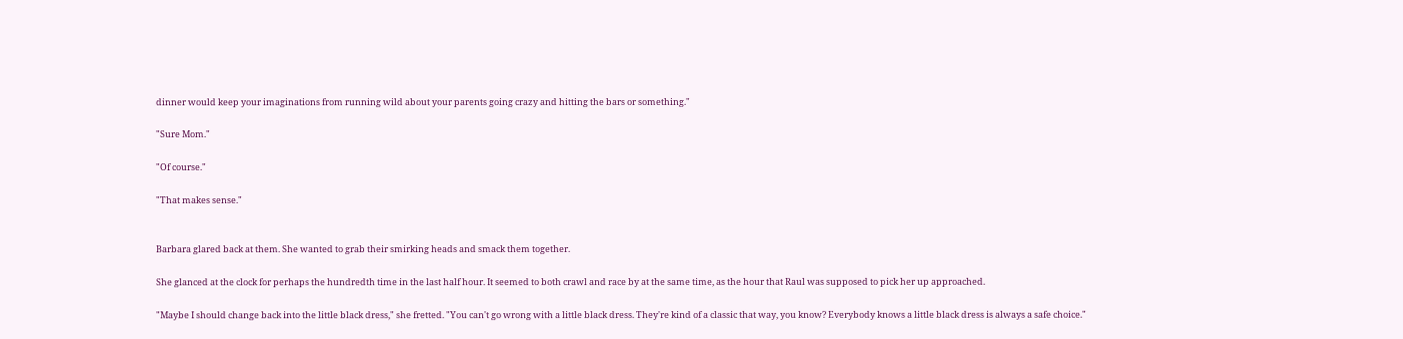dinner would keep your imaginations from running wild about your parents going crazy and hitting the bars or something."

"Sure Mom."

"Of course."

"That makes sense."


Barbara glared back at them. She wanted to grab their smirking heads and smack them together.

She glanced at the clock for perhaps the hundredth time in the last half hour. It seemed to both crawl and race by at the same time, as the hour that Raul was supposed to pick her up approached.

"Maybe I should change back into the little black dress," she fretted. "You can't go wrong with a little black dress. They're kind of a classic that way, you know? Everybody knows a little black dress is always a safe choice."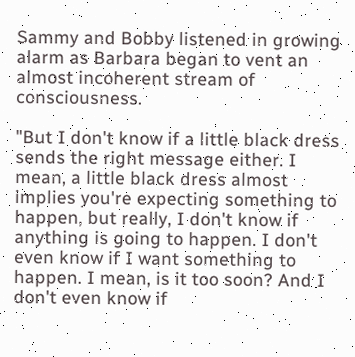Sammy and Bobby listened in growing alarm as Barbara began to vent an almost incoherent stream of consciousness.

"But I don't know if a little black dress sends the right message either. I mean, a little black dress almost implies you're expecting something to happen, but really, I don't know if anything is going to happen. I don't even know if I want something to happen. I mean, is it too soon? And I don't even know if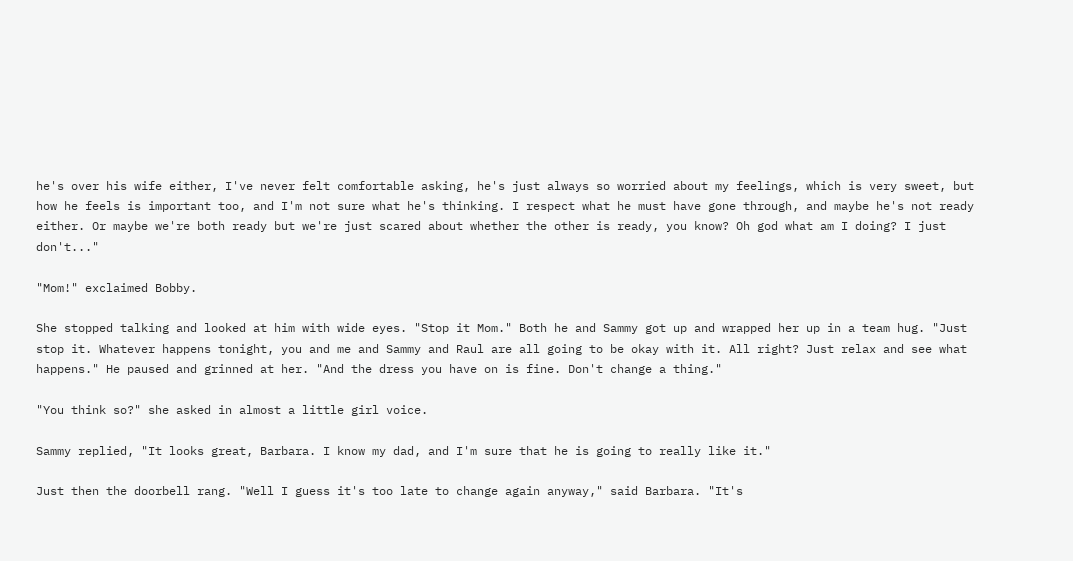he's over his wife either, I've never felt comfortable asking, he's just always so worried about my feelings, which is very sweet, but how he feels is important too, and I'm not sure what he's thinking. I respect what he must have gone through, and maybe he's not ready either. Or maybe we're both ready but we're just scared about whether the other is ready, you know? Oh god what am I doing? I just don't..."

"Mom!" exclaimed Bobby.

She stopped talking and looked at him with wide eyes. "Stop it Mom." Both he and Sammy got up and wrapped her up in a team hug. "Just stop it. Whatever happens tonight, you and me and Sammy and Raul are all going to be okay with it. All right? Just relax and see what happens." He paused and grinned at her. "And the dress you have on is fine. Don't change a thing."

"You think so?" she asked in almost a little girl voice.

Sammy replied, "It looks great, Barbara. I know my dad, and I'm sure that he is going to really like it."

Just then the doorbell rang. "Well I guess it's too late to change again anyway," said Barbara. "It's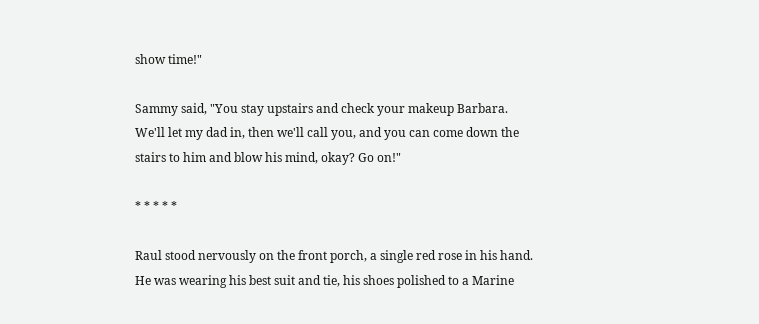show time!"

Sammy said, "You stay upstairs and check your makeup Barbara. We'll let my dad in, then we'll call you, and you can come down the stairs to him and blow his mind, okay? Go on!"

* * * * *

Raul stood nervously on the front porch, a single red rose in his hand. He was wearing his best suit and tie, his shoes polished to a Marine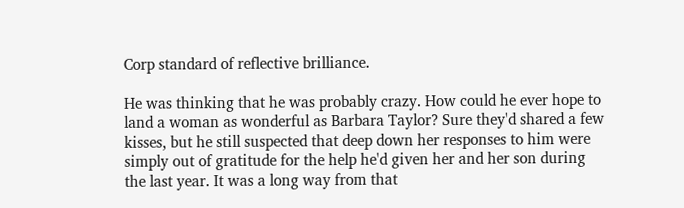Corp standard of reflective brilliance.

He was thinking that he was probably crazy. How could he ever hope to land a woman as wonderful as Barbara Taylor? Sure they'd shared a few kisses, but he still suspected that deep down her responses to him were simply out of gratitude for the help he'd given her and her son during the last year. It was a long way from that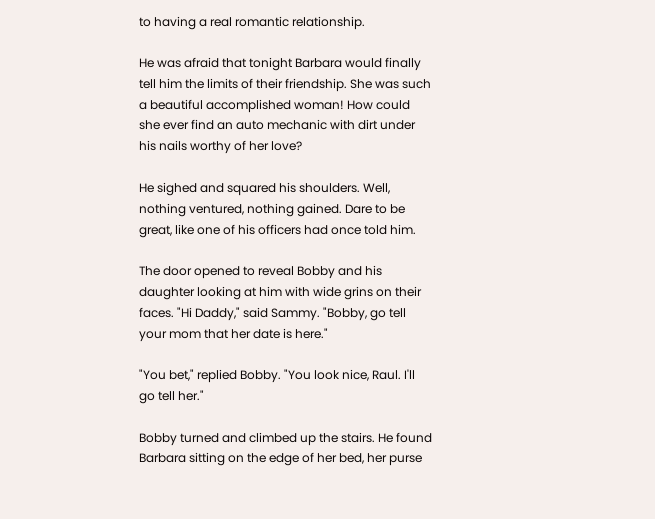to having a real romantic relationship.

He was afraid that tonight Barbara would finally tell him the limits of their friendship. She was such a beautiful accomplished woman! How could she ever find an auto mechanic with dirt under his nails worthy of her love?

He sighed and squared his shoulders. Well, nothing ventured, nothing gained. Dare to be great, like one of his officers had once told him.

The door opened to reveal Bobby and his daughter looking at him with wide grins on their faces. "Hi Daddy," said Sammy. "Bobby, go tell your mom that her date is here."

"You bet," replied Bobby. "You look nice, Raul. I'll go tell her."

Bobby turned and climbed up the stairs. He found Barbara sitting on the edge of her bed, her purse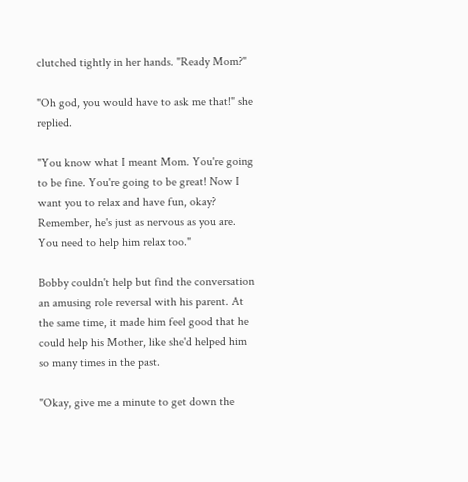clutched tightly in her hands. "Ready Mom?"

"Oh god, you would have to ask me that!" she replied.

"You know what I meant Mom. You're going to be fine. You're going to be great! Now I want you to relax and have fun, okay? Remember, he's just as nervous as you are. You need to help him relax too."

Bobby couldn't help but find the conversation an amusing role reversal with his parent. At the same time, it made him feel good that he could help his Mother, like she'd helped him so many times in the past.

"Okay, give me a minute to get down the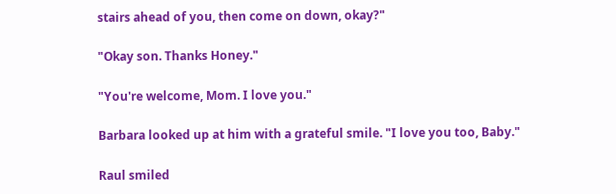stairs ahead of you, then come on down, okay?"

"Okay son. Thanks Honey."

"You're welcome, Mom. I love you."

Barbara looked up at him with a grateful smile. "I love you too, Baby."

Raul smiled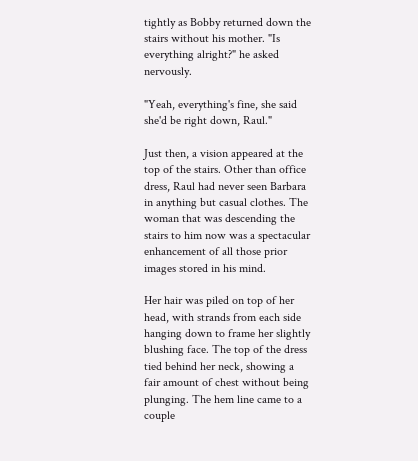tightly as Bobby returned down the stairs without his mother. "Is everything alright?" he asked nervously.

"Yeah, everything's fine, she said she'd be right down, Raul."

Just then, a vision appeared at the top of the stairs. Other than office dress, Raul had never seen Barbara in anything but casual clothes. The woman that was descending the stairs to him now was a spectacular enhancement of all those prior images stored in his mind.

Her hair was piled on top of her head, with strands from each side hanging down to frame her slightly blushing face. The top of the dress tied behind her neck, showing a fair amount of chest without being plunging. The hem line came to a couple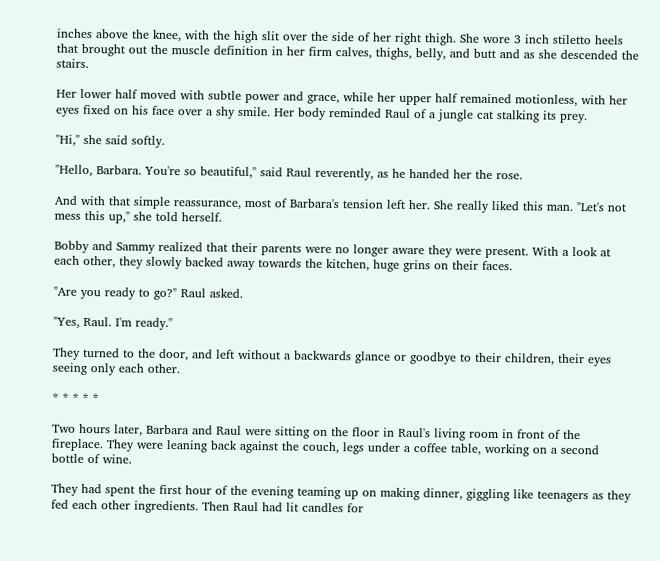inches above the knee, with the high slit over the side of her right thigh. She wore 3 inch stiletto heels that brought out the muscle definition in her firm calves, thighs, belly, and butt and as she descended the stairs.

Her lower half moved with subtle power and grace, while her upper half remained motionless, with her eyes fixed on his face over a shy smile. Her body reminded Raul of a jungle cat stalking its prey.

"Hi," she said softly.

"Hello, Barbara. You're so beautiful," said Raul reverently, as he handed her the rose.

And with that simple reassurance, most of Barbara's tension left her. She really liked this man. "Let's not mess this up," she told herself.

Bobby and Sammy realized that their parents were no longer aware they were present. With a look at each other, they slowly backed away towards the kitchen, huge grins on their faces.

"Are you ready to go?" Raul asked.

"Yes, Raul. I'm ready."

They turned to the door, and left without a backwards glance or goodbye to their children, their eyes seeing only each other.

* * * * *

Two hours later, Barbara and Raul were sitting on the floor in Raul's living room in front of the fireplace. They were leaning back against the couch, legs under a coffee table, working on a second bottle of wine.

They had spent the first hour of the evening teaming up on making dinner, giggling like teenagers as they fed each other ingredients. Then Raul had lit candles for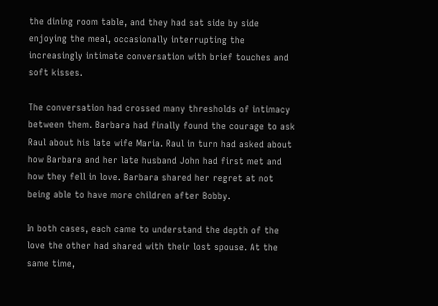the dining room table, and they had sat side by side enjoying the meal, occasionally interrupting the increasingly intimate conversation with brief touches and soft kisses.

The conversation had crossed many thresholds of intimacy between them. Barbara had finally found the courage to ask Raul about his late wife Maria. Raul in turn had asked about how Barbara and her late husband John had first met and how they fell in love. Barbara shared her regret at not being able to have more children after Bobby.

In both cases, each came to understand the depth of the love the other had shared with their lost spouse. At the same time,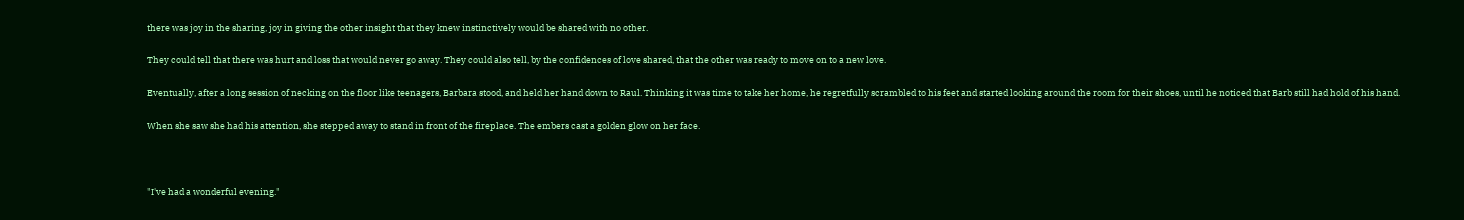there was joy in the sharing, joy in giving the other insight that they knew instinctively would be shared with no other.

They could tell that there was hurt and loss that would never go away. They could also tell, by the confidences of love shared, that the other was ready to move on to a new love.

Eventually, after a long session of necking on the floor like teenagers, Barbara stood, and held her hand down to Raul. Thinking it was time to take her home, he regretfully scrambled to his feet and started looking around the room for their shoes, until he noticed that Barb still had hold of his hand.

When she saw she had his attention, she stepped away to stand in front of the fireplace. The embers cast a golden glow on her face.



"I've had a wonderful evening."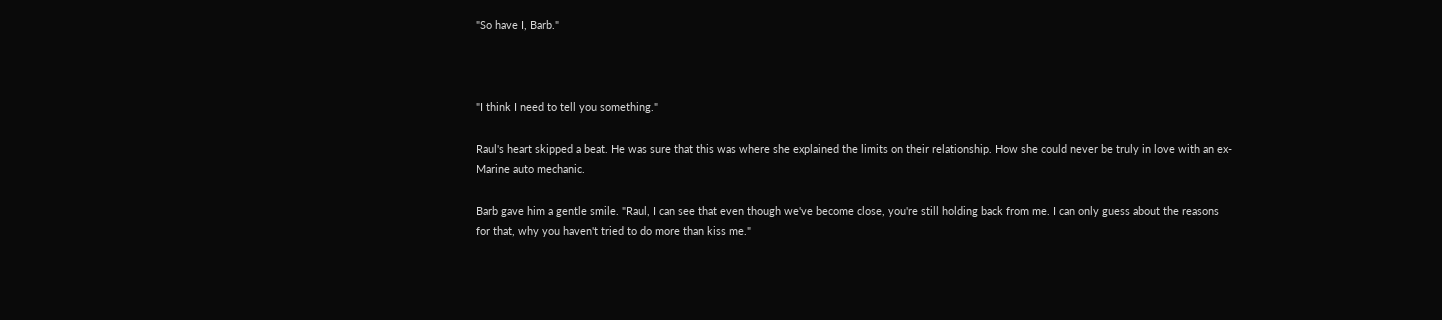"So have I, Barb."



"I think I need to tell you something."

Raul's heart skipped a beat. He was sure that this was where she explained the limits on their relationship. How she could never be truly in love with an ex-Marine auto mechanic.

Barb gave him a gentle smile. "Raul, I can see that even though we've become close, you're still holding back from me. I can only guess about the reasons for that, why you haven't tried to do more than kiss me."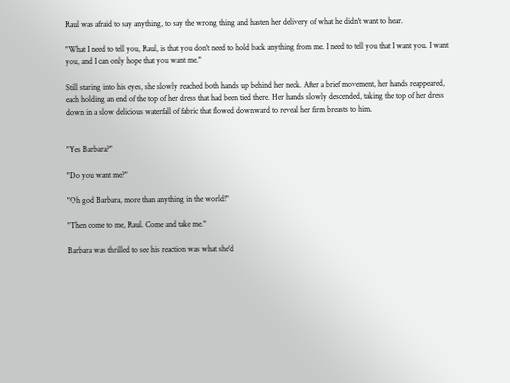Raul was afraid to say anything, to say the wrong thing and hasten her delivery of what he didn't want to hear.

"What I need to tell you, Raul, is that you don't need to hold back anything from me. I need to tell you that I want you. I want you, and I can only hope that you want me."

Still staring into his eyes, she slowly reached both hands up behind her neck. After a brief movement, her hands reappeared, each holding an end of the top of her dress that had been tied there. Her hands slowly descended, taking the top of her dress down in a slow delicious waterfall of fabric that flowed downward to reveal her firm breasts to him.


"Yes Barbara?"

"Do you want me?"

"Oh god Barbara, more than anything in the world!"

"Then come to me, Raul. Come and take me."

Barbara was thrilled to see his reaction was what she'd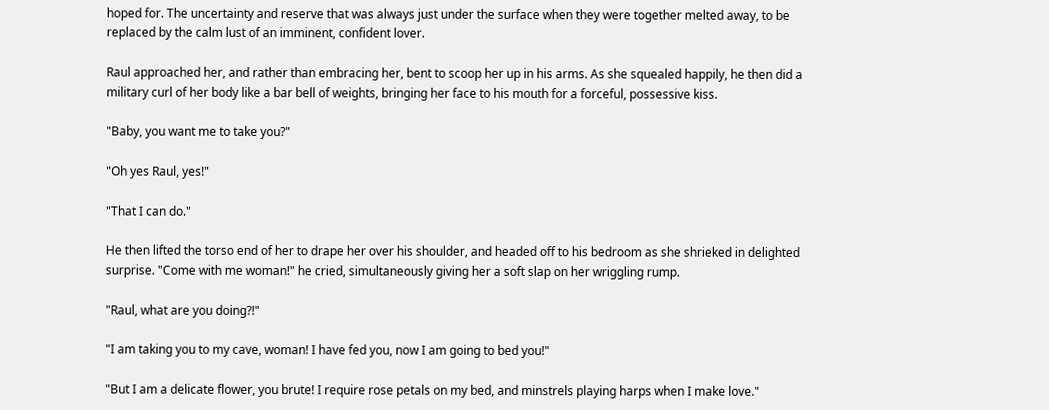hoped for. The uncertainty and reserve that was always just under the surface when they were together melted away, to be replaced by the calm lust of an imminent, confident lover.

Raul approached her, and rather than embracing her, bent to scoop her up in his arms. As she squealed happily, he then did a military curl of her body like a bar bell of weights, bringing her face to his mouth for a forceful, possessive kiss.

"Baby, you want me to take you?"

"Oh yes Raul, yes!"

"That I can do."

He then lifted the torso end of her to drape her over his shoulder, and headed off to his bedroom as she shrieked in delighted surprise. "Come with me woman!" he cried, simultaneously giving her a soft slap on her wriggling rump.

"Raul, what are you doing?!"

"I am taking you to my cave, woman! I have fed you, now I am going to bed you!"

"But I am a delicate flower, you brute! I require rose petals on my bed, and minstrels playing harps when I make love."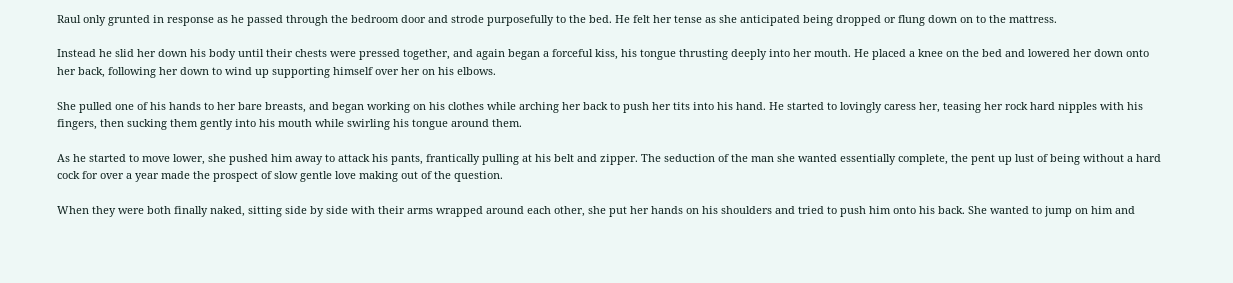Raul only grunted in response as he passed through the bedroom door and strode purposefully to the bed. He felt her tense as she anticipated being dropped or flung down on to the mattress.

Instead he slid her down his body until their chests were pressed together, and again began a forceful kiss, his tongue thrusting deeply into her mouth. He placed a knee on the bed and lowered her down onto her back, following her down to wind up supporting himself over her on his elbows.

She pulled one of his hands to her bare breasts, and began working on his clothes while arching her back to push her tits into his hand. He started to lovingly caress her, teasing her rock hard nipples with his fingers, then sucking them gently into his mouth while swirling his tongue around them.

As he started to move lower, she pushed him away to attack his pants, frantically pulling at his belt and zipper. The seduction of the man she wanted essentially complete, the pent up lust of being without a hard cock for over a year made the prospect of slow gentle love making out of the question.

When they were both finally naked, sitting side by side with their arms wrapped around each other, she put her hands on his shoulders and tried to push him onto his back. She wanted to jump on him and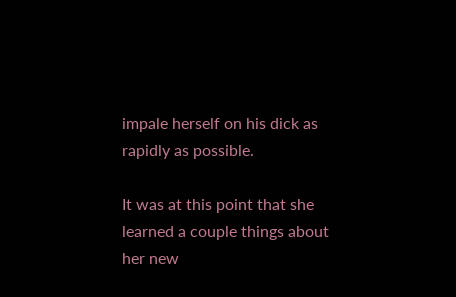impale herself on his dick as rapidly as possible.

It was at this point that she learned a couple things about her new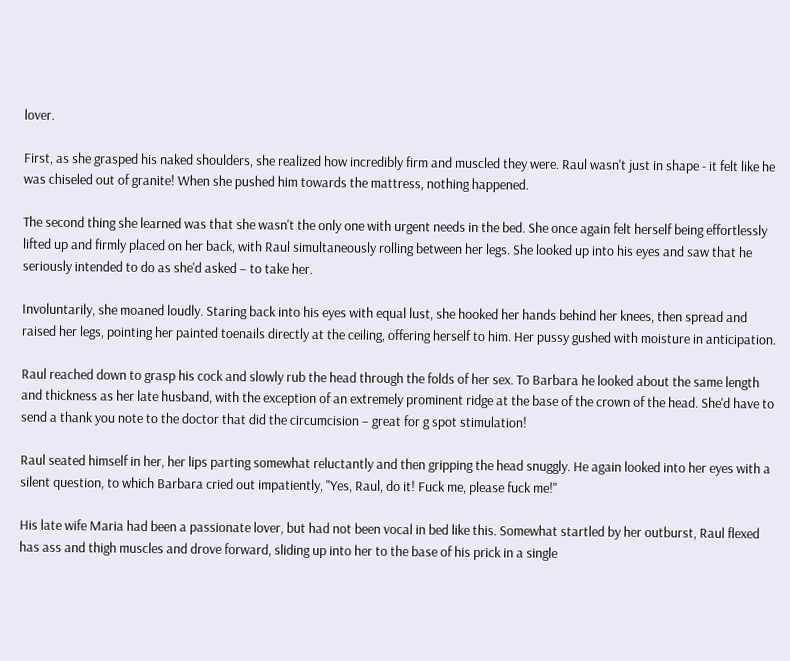lover.

First, as she grasped his naked shoulders, she realized how incredibly firm and muscled they were. Raul wasn't just in shape - it felt like he was chiseled out of granite! When she pushed him towards the mattress, nothing happened.

The second thing she learned was that she wasn't the only one with urgent needs in the bed. She once again felt herself being effortlessly lifted up and firmly placed on her back, with Raul simultaneously rolling between her legs. She looked up into his eyes and saw that he seriously intended to do as she'd asked – to take her.

Involuntarily, she moaned loudly. Staring back into his eyes with equal lust, she hooked her hands behind her knees, then spread and raised her legs, pointing her painted toenails directly at the ceiling, offering herself to him. Her pussy gushed with moisture in anticipation.

Raul reached down to grasp his cock and slowly rub the head through the folds of her sex. To Barbara he looked about the same length and thickness as her late husband, with the exception of an extremely prominent ridge at the base of the crown of the head. She'd have to send a thank you note to the doctor that did the circumcision – great for g spot stimulation!

Raul seated himself in her, her lips parting somewhat reluctantly and then gripping the head snuggly. He again looked into her eyes with a silent question, to which Barbara cried out impatiently, "Yes, Raul, do it! Fuck me, please fuck me!"

His late wife Maria had been a passionate lover, but had not been vocal in bed like this. Somewhat startled by her outburst, Raul flexed has ass and thigh muscles and drove forward, sliding up into her to the base of his prick in a single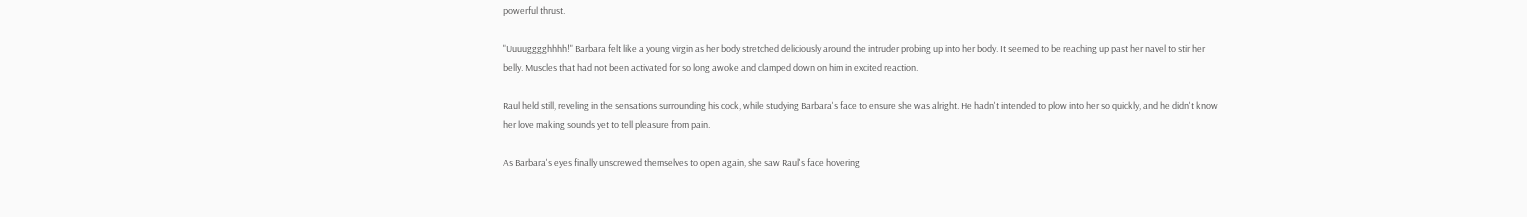powerful thrust.

"Uuuugggghhhh!" Barbara felt like a young virgin as her body stretched deliciously around the intruder probing up into her body. It seemed to be reaching up past her navel to stir her belly. Muscles that had not been activated for so long awoke and clamped down on him in excited reaction.

Raul held still, reveling in the sensations surrounding his cock, while studying Barbara's face to ensure she was alright. He hadn't intended to plow into her so quickly, and he didn't know her love making sounds yet to tell pleasure from pain.

As Barbara's eyes finally unscrewed themselves to open again, she saw Raul's face hovering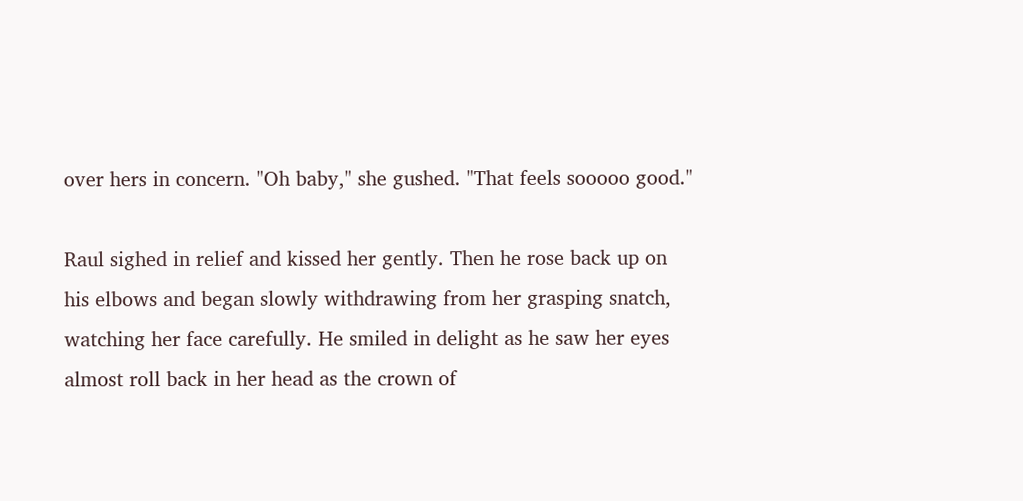over hers in concern. "Oh baby," she gushed. "That feels sooooo good."

Raul sighed in relief and kissed her gently. Then he rose back up on his elbows and began slowly withdrawing from her grasping snatch, watching her face carefully. He smiled in delight as he saw her eyes almost roll back in her head as the crown of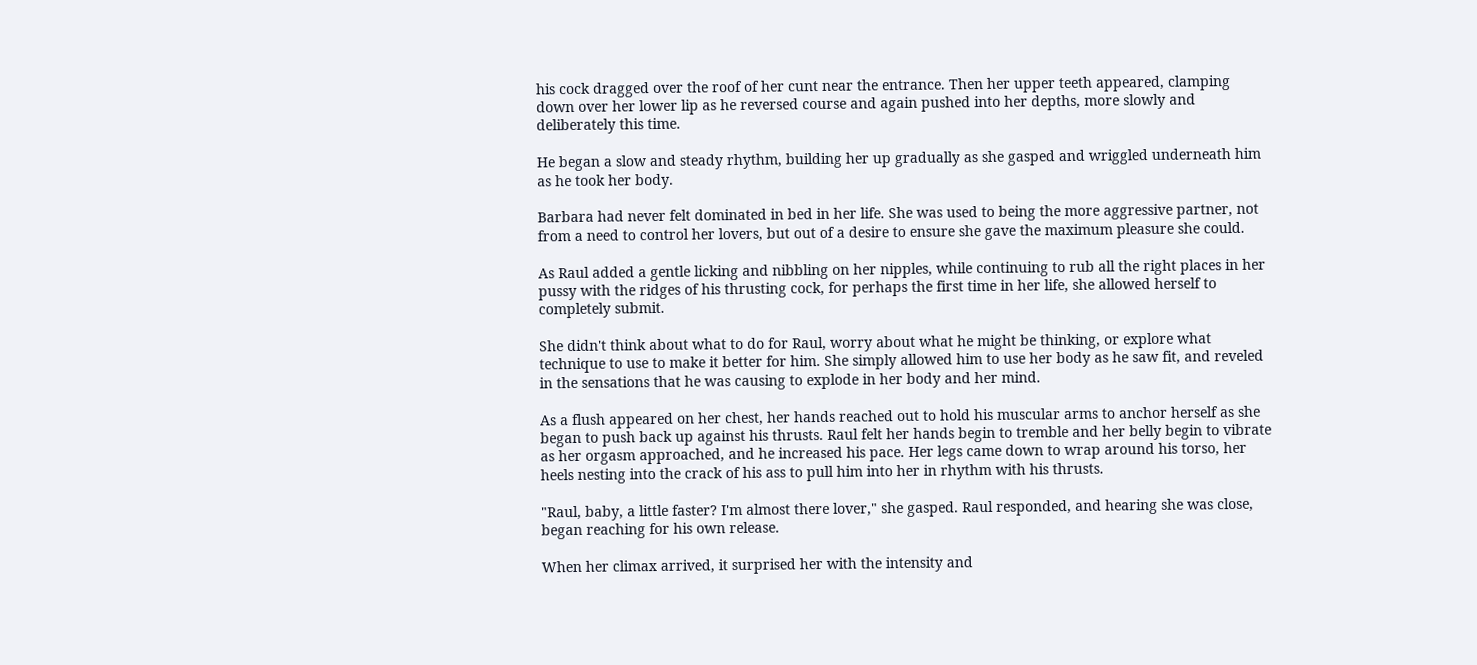his cock dragged over the roof of her cunt near the entrance. Then her upper teeth appeared, clamping down over her lower lip as he reversed course and again pushed into her depths, more slowly and deliberately this time.

He began a slow and steady rhythm, building her up gradually as she gasped and wriggled underneath him as he took her body.

Barbara had never felt dominated in bed in her life. She was used to being the more aggressive partner, not from a need to control her lovers, but out of a desire to ensure she gave the maximum pleasure she could.

As Raul added a gentle licking and nibbling on her nipples, while continuing to rub all the right places in her pussy with the ridges of his thrusting cock, for perhaps the first time in her life, she allowed herself to completely submit.

She didn't think about what to do for Raul, worry about what he might be thinking, or explore what technique to use to make it better for him. She simply allowed him to use her body as he saw fit, and reveled in the sensations that he was causing to explode in her body and her mind.

As a flush appeared on her chest, her hands reached out to hold his muscular arms to anchor herself as she began to push back up against his thrusts. Raul felt her hands begin to tremble and her belly begin to vibrate as her orgasm approached, and he increased his pace. Her legs came down to wrap around his torso, her heels nesting into the crack of his ass to pull him into her in rhythm with his thrusts.

"Raul, baby, a little faster? I'm almost there lover," she gasped. Raul responded, and hearing she was close, began reaching for his own release.

When her climax arrived, it surprised her with the intensity and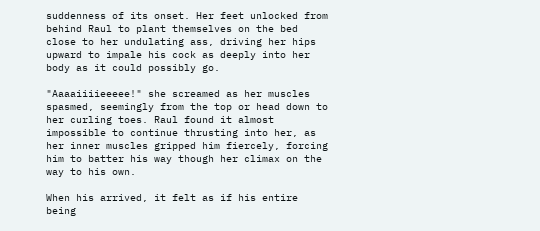suddenness of its onset. Her feet unlocked from behind Raul to plant themselves on the bed close to her undulating ass, driving her hips upward to impale his cock as deeply into her body as it could possibly go.

"Aaaaiiiieeeee!" she screamed as her muscles spasmed, seemingly from the top or head down to her curling toes. Raul found it almost impossible to continue thrusting into her, as her inner muscles gripped him fiercely, forcing him to batter his way though her climax on the way to his own.

When his arrived, it felt as if his entire being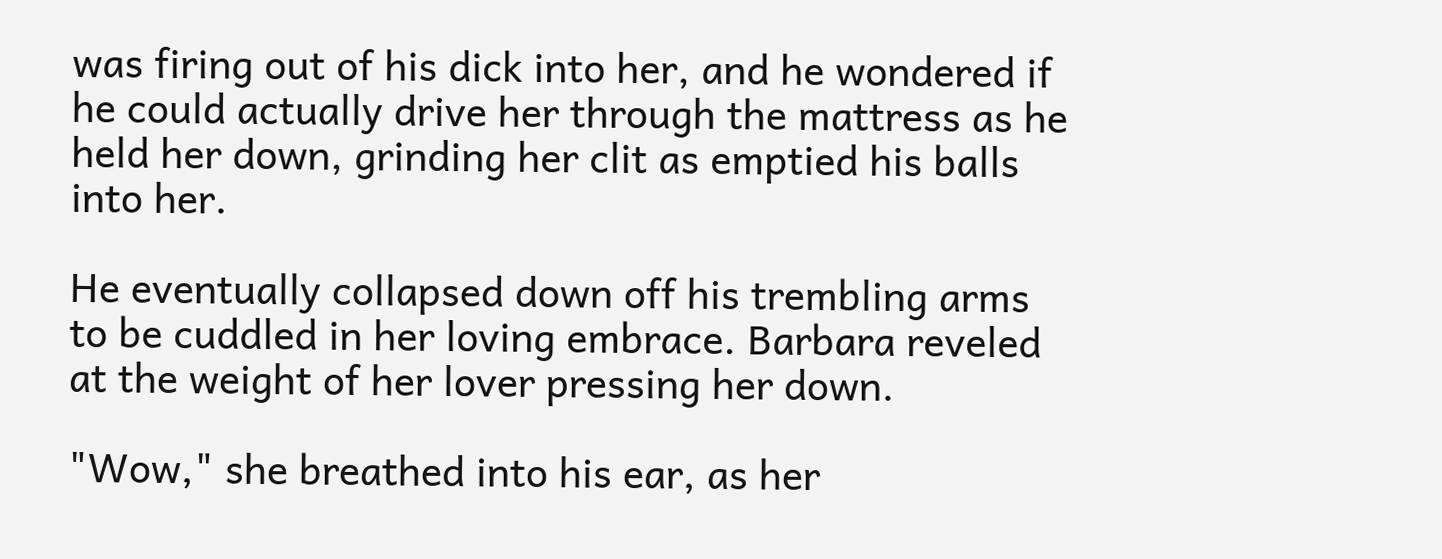was firing out of his dick into her, and he wondered if he could actually drive her through the mattress as he held her down, grinding her clit as emptied his balls into her.

He eventually collapsed down off his trembling arms to be cuddled in her loving embrace. Barbara reveled at the weight of her lover pressing her down.

"Wow," she breathed into his ear, as her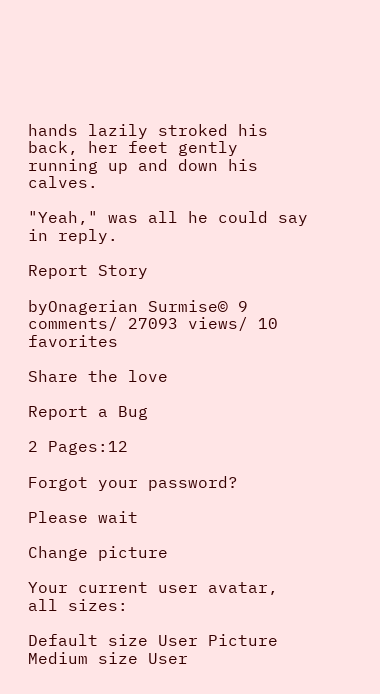hands lazily stroked his back, her feet gently running up and down his calves.

"Yeah," was all he could say in reply.

Report Story

byOnagerian Surmise© 9 comments/ 27093 views/ 10 favorites

Share the love

Report a Bug

2 Pages:12

Forgot your password?

Please wait

Change picture

Your current user avatar, all sizes:

Default size User Picture  Medium size User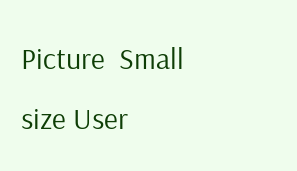Picture  Small size User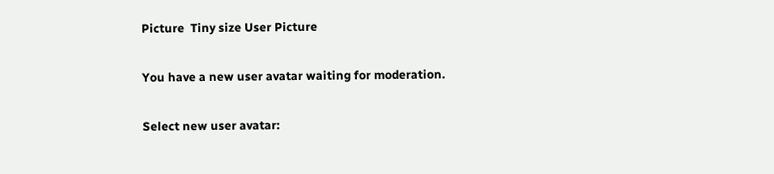Picture  Tiny size User Picture

You have a new user avatar waiting for moderation.

Select new user avatar: